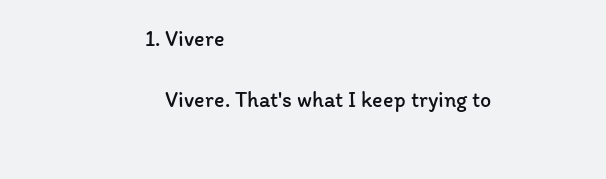1. Vivere

    Vivere. That's what I keep trying to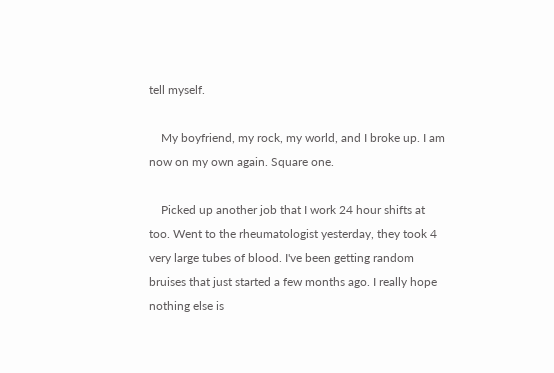tell myself.

    My boyfriend, my rock, my world, and I broke up. I am now on my own again. Square one.

    Picked up another job that I work 24 hour shifts at too. Went to the rheumatologist yesterday, they took 4 very large tubes of blood. I've been getting random bruises that just started a few months ago. I really hope nothing else is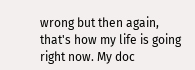wrong but then again, that's how my life is going right now. My doc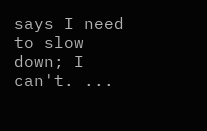says I need to slow down; I can't. ...